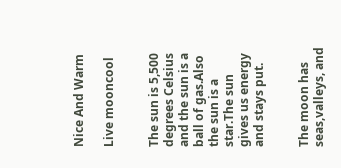Nice And Warm

Live mooncool


The sun is 5,500 degrees Celsius and the sun is a ball of gas.Also the sun is a star.The sun gives us energy and stays put.


The moon has seas,valleys, and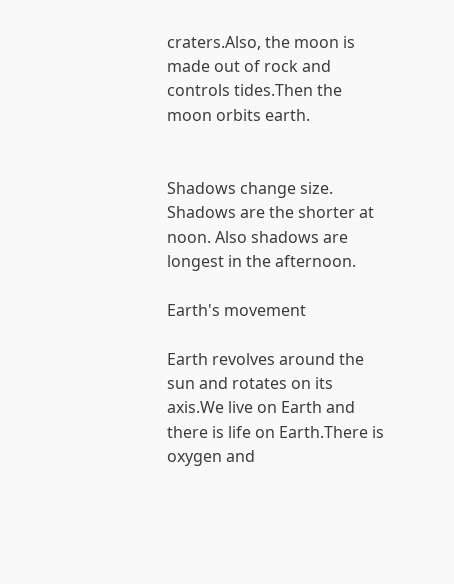craters.Also, the moon is made out of rock and controls tides.Then the moon orbits earth.


Shadows change size. Shadows are the shorter at noon. Also shadows are longest in the afternoon.

Earth's movement

Earth revolves around the sun and rotates on its axis.We live on Earth and there is life on Earth.There is oxygen and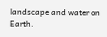landscape and water on Earth.